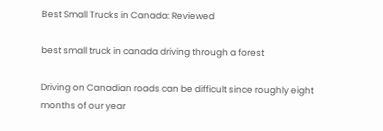Best Small Trucks in Canada: Reviewed

best small truck in canada driving through a forest

Driving on Canadian roads can be difficult since roughly eight months of our year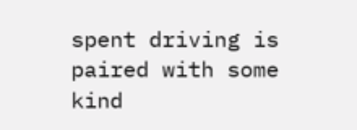spent driving is paired with some kind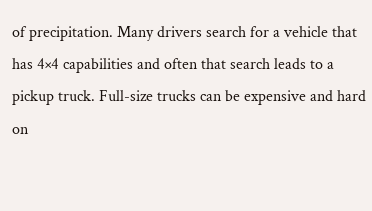of precipitation. Many drivers search for a vehicle that has 4×4 capabilities and often that search leads to a pickup truck. Full-size trucks can be expensive and hard on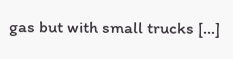gas but with small trucks […]